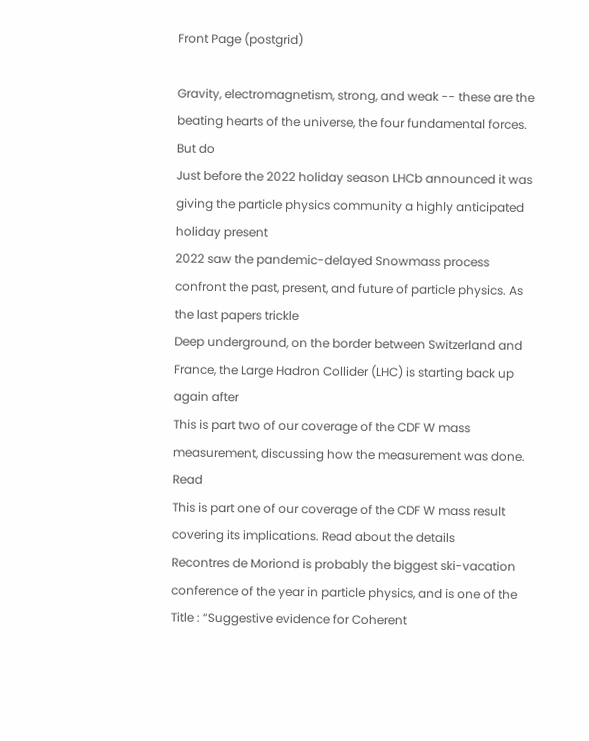Front Page (postgrid)

Gravity, electromagnetism, strong, and weak -- these are the beating hearts of the universe, the four fundamental forces. But do
Just before the 2022 holiday season LHCb announced it was giving the particle physics community a highly anticipated holiday present
2022 saw the pandemic-delayed Snowmass process confront the past, present, and future of particle physics. As the last papers trickle
Deep underground, on the border between Switzerland and France, the Large Hadron Collider (LHC) is starting back up again after
This is part two of our coverage of the CDF W mass measurement, discussing how the measurement was done. Read
This is part one of our coverage of the CDF W mass result covering its implications. Read about the details
Recontres de Moriond is probably the biggest ski-vacation  conference of the year in particle physics, and is one of the
Title : “Suggestive evidence for Coherent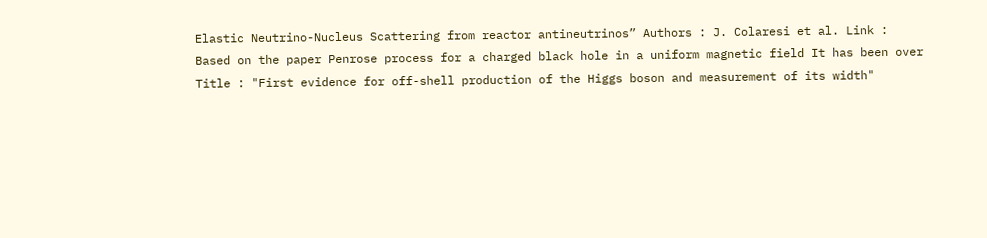Elastic Neutrino-Nucleus Scattering from reactor antineutrinos” Authors : J. Colaresi et al. Link :
Based on the paper Penrose process for a charged black hole in a uniform magnetic field It has been over
Title : "First evidence for off-shell production of the Higgs boson and measurement of its width"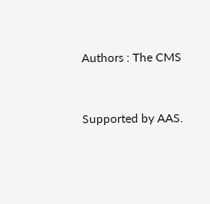Authors : The CMS


Supported by AAS.